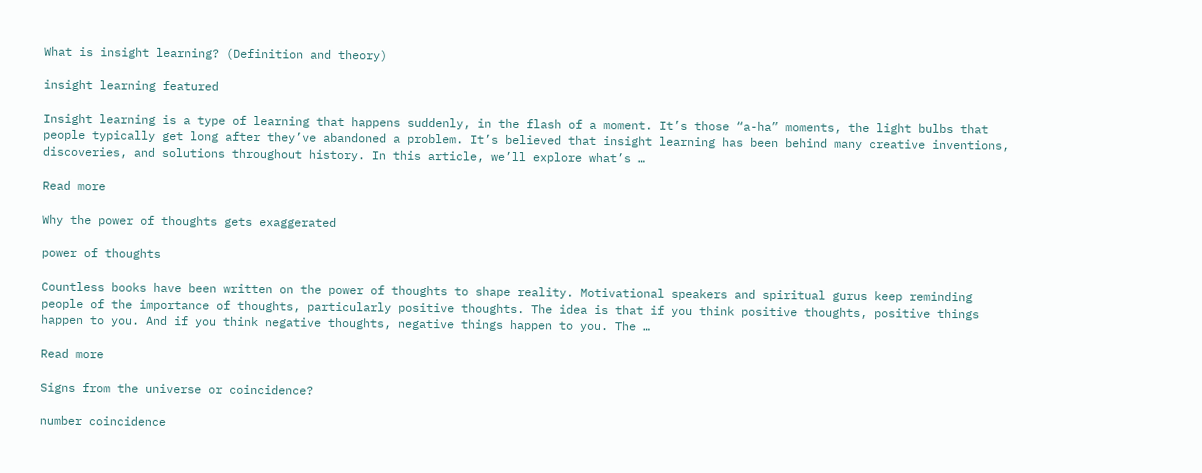What is insight learning? (Definition and theory)

insight learning featured

Insight learning is a type of learning that happens suddenly, in the flash of a moment. It’s those “a-ha” moments, the light bulbs that people typically get long after they’ve abandoned a problem. It’s believed that insight learning has been behind many creative inventions, discoveries, and solutions throughout history. In this article, we’ll explore what’s …

Read more

Why the power of thoughts gets exaggerated

power of thoughts

Countless books have been written on the power of thoughts to shape reality. Motivational speakers and spiritual gurus keep reminding people of the importance of thoughts, particularly positive thoughts. The idea is that if you think positive thoughts, positive things happen to you. And if you think negative thoughts, negative things happen to you. The …

Read more

Signs from the universe or coincidence?

number coincidence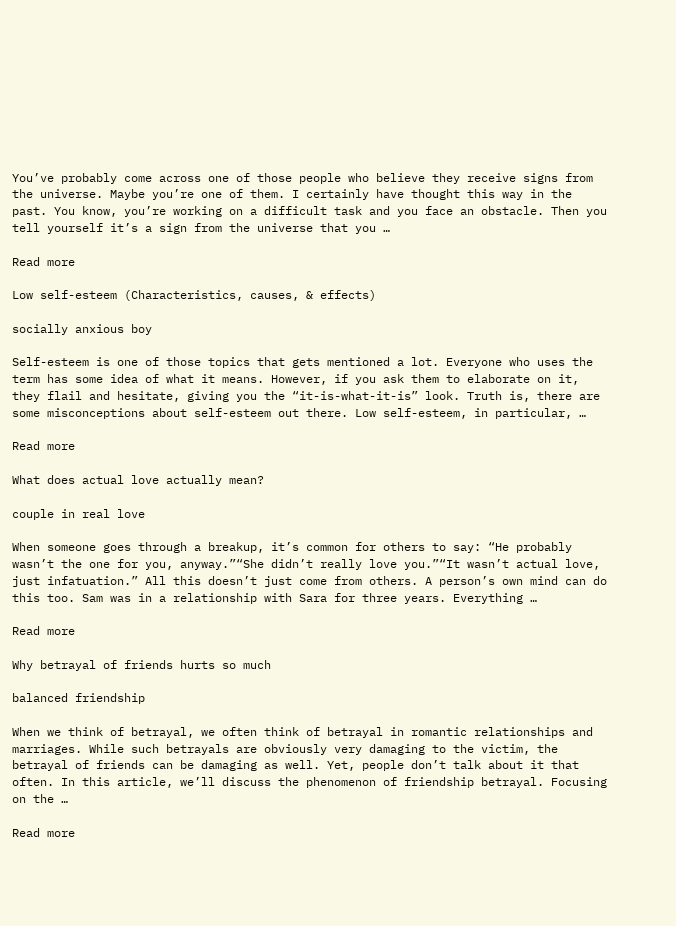You’ve probably come across one of those people who believe they receive signs from the universe. Maybe you’re one of them. I certainly have thought this way in the past. You know, you’re working on a difficult task and you face an obstacle. Then you tell yourself it’s a sign from the universe that you …

Read more

Low self-esteem (Characteristics, causes, & effects)

socially anxious boy

Self-esteem is one of those topics that gets mentioned a lot. Everyone who uses the term has some idea of what it means. However, if you ask them to elaborate on it, they flail and hesitate, giving you the “it-is-what-it-is” look. Truth is, there are some misconceptions about self-esteem out there. Low self-esteem, in particular, …

Read more

What does actual love actually mean?

couple in real love

When someone goes through a breakup, it’s common for others to say: “He probably wasn’t the one for you, anyway.”“She didn’t really love you.”“It wasn’t actual love, just infatuation.” All this doesn’t just come from others. A person’s own mind can do this too. Sam was in a relationship with Sara for three years. Everything …

Read more

Why betrayal of friends hurts so much

balanced friendship

When we think of betrayal, we often think of betrayal in romantic relationships and marriages. While such betrayals are obviously very damaging to the victim, the betrayal of friends can be damaging as well. Yet, people don’t talk about it that often. In this article, we’ll discuss the phenomenon of friendship betrayal. Focusing on the …

Read more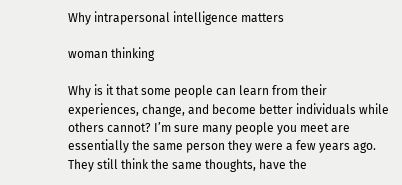Why intrapersonal intelligence matters

woman thinking

Why is it that some people can learn from their experiences, change, and become better individuals while others cannot? I’m sure many people you meet are essentially the same person they were a few years ago. They still think the same thoughts, have the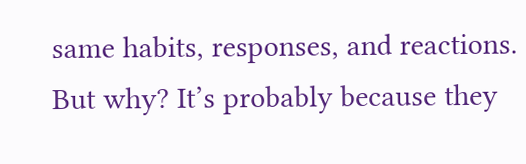same habits, responses, and reactions. But why? It’s probably because they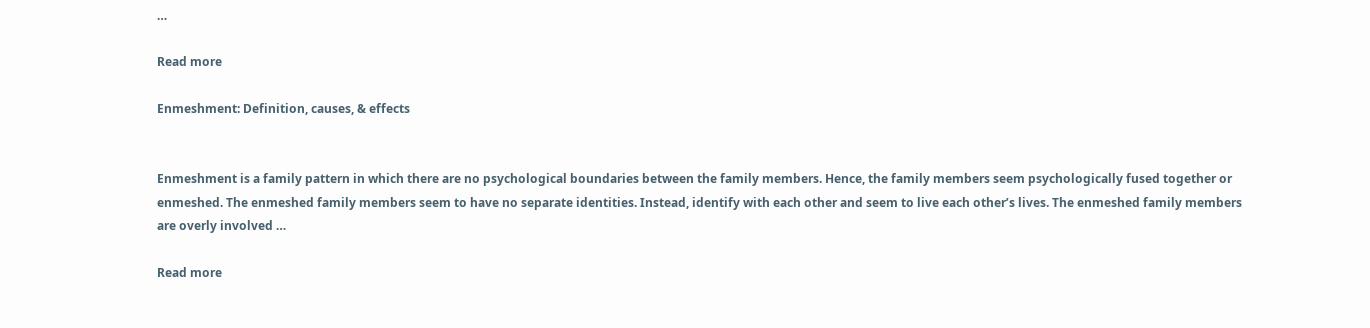…

Read more

Enmeshment: Definition, causes, & effects


Enmeshment is a family pattern in which there are no psychological boundaries between the family members. Hence, the family members seem psychologically fused together or enmeshed. The enmeshed family members seem to have no separate identities. Instead, identify with each other and seem to live each other’s lives. The enmeshed family members are overly involved …

Read more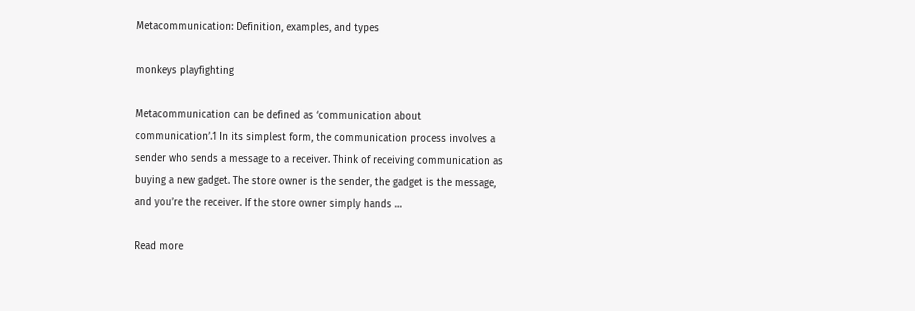Metacommunication: Definition, examples, and types

monkeys playfighting

Metacommunication can be defined as ‘communication about communication’.1 In its simplest form, the communication process involves a sender who sends a message to a receiver. Think of receiving communication as buying a new gadget. The store owner is the sender, the gadget is the message, and you’re the receiver. If the store owner simply hands …

Read more